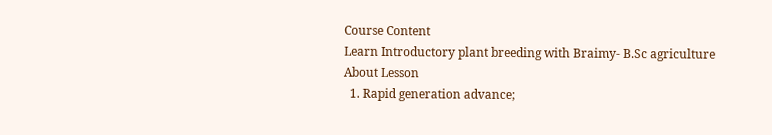Course Content
Learn Introductory plant breeding with Braimy- B.Sc agriculture
About Lesson
  1. Rapid generation advance;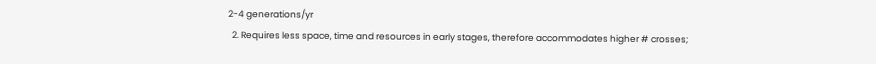2-4 generations/yr
  2. Requires less space, time and resources in early stages, therefore accommodates higher # crosses;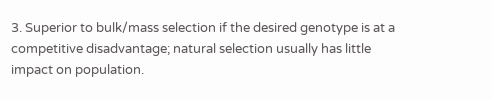3. Superior to bulk/mass selection if the desired genotype is at a competitive disadvantage; natural selection usually has little impact on population.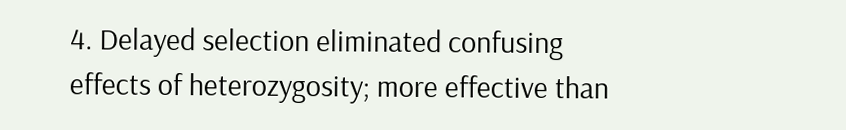4. Delayed selection eliminated confusing effects of heterozygosity; more effective than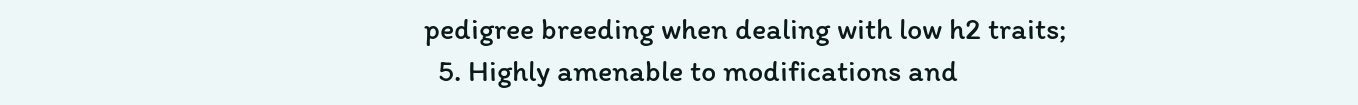pedigree breeding when dealing with low h2 traits;
  5. Highly amenable to modifications and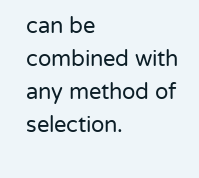can be combined with any method of selection.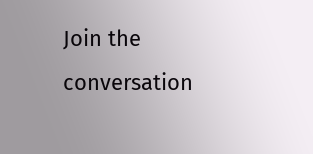Join the conversation